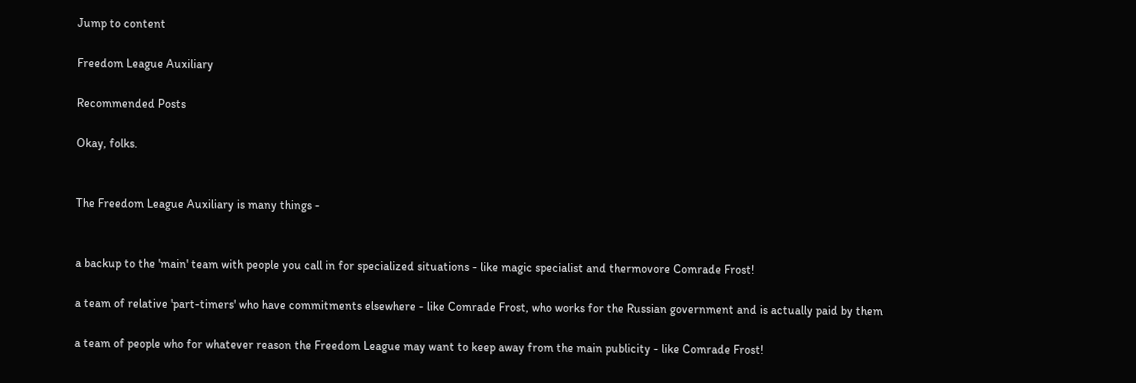Jump to content

Freedom League Auxiliary

Recommended Posts

Okay, folks.


The Freedom League Auxiliary is many things -


a backup to the 'main' team with people you call in for specialized situations - like magic specialist and thermovore Comrade Frost!

a team of relative 'part-timers' who have commitments elsewhere - like Comrade Frost, who works for the Russian government and is actually paid by them

a team of people who for whatever reason the Freedom League may want to keep away from the main publicity - like Comrade Frost!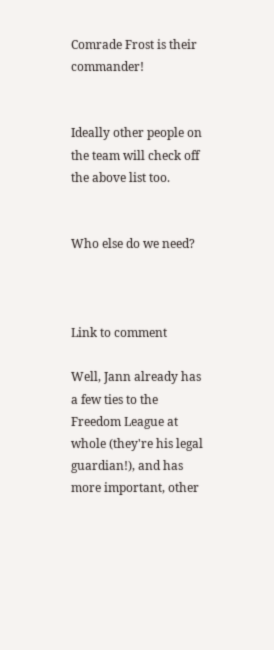Comrade Frost is their commander!


Ideally other people on the team will check off the above list too.


Who else do we need?



Link to comment

Well, Jann already has a few ties to the Freedom League at whole (they're his legal guardian!), and has more important, other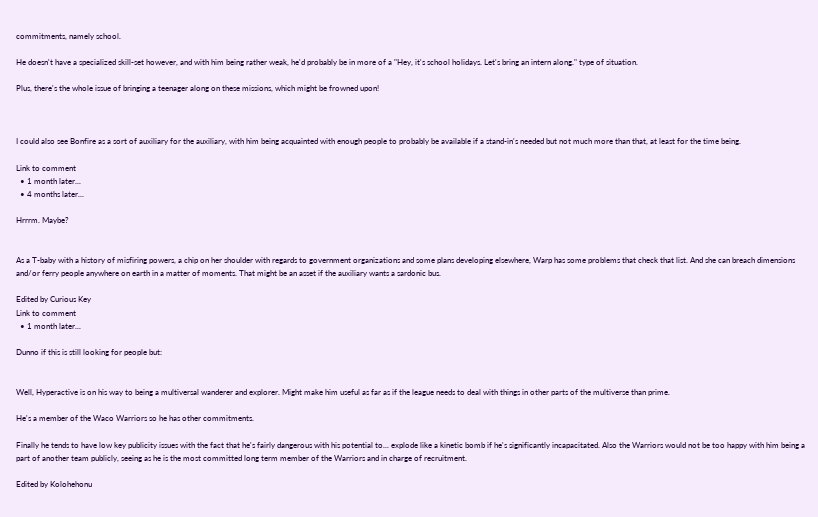commitments, namely school.

He doesn't have a specialized skill-set however, and with him being rather weak, he'd probably be in more of a "Hey, it's school holidays. Let's bring an intern along." type of situation.

Plus, there's the whole issue of bringing a teenager along on these missions, which might be frowned upon!



I could also see Bonfire as a sort of auxiliary for the auxiliary, with him being acquainted with enough people to probably be available if a stand-in's needed but not much more than that, at least for the time being.

Link to comment
  • 1 month later...
  • 4 months later...

Hrrrm. Maybe?


As a T-baby with a history of misfiring powers, a chip on her shoulder with regards to government organizations and some plans developing elsewhere, Warp has some problems that check that list. And she can breach dimensions and/or ferry people anywhere on earth in a matter of moments. That might be an asset if the auxiliary wants a sardonic bus.

Edited by Curious Key
Link to comment
  • 1 month later...

Dunno if this is still looking for people but:


Well, Hyperactive is on his way to being a multiversal wanderer and explorer. Might make him useful as far as if the league needs to deal with things in other parts of the multiverse than prime.

He's a member of the Waco Warriors so he has other commitments.

Finally he tends to have low key publicity issues with the fact that he's fairly dangerous with his potential to... explode like a kinetic bomb if he's significantly incapacitated. Also the Warriors would not be too happy with him being a part of another team publicly, seeing as he is the most committed long term member of the Warriors and in charge of recruitment.

Edited by Kolohehonu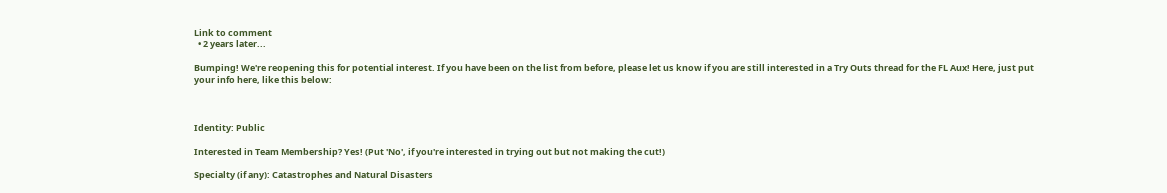Link to comment
  • 2 years later...

Bumping! We're reopening this for potential interest. If you have been on the list from before, please let us know if you are still interested in a Try Outs thread for the FL Aux! Here, just put your info here, like this below:



Identity: Public

Interested in Team Membership? Yes! (Put 'No', if you're interested in trying out but not making the cut!)

Specialty (if any): Catastrophes and Natural Disasters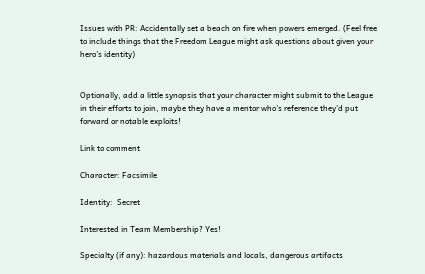Issues with PR: Accidentally set a beach on fire when powers emerged. (Feel free to include things that the Freedom League might ask questions about given your hero's identity)


Optionally, add a little synopsis that your character might submit to the League in their efforts to join, maybe they have a mentor who's reference they'd put forward or notable exploits!

Link to comment

Character: Facsimile

Identity:  Secret

Interested in Team Membership? Yes!

Specialty (if any): hazardous materials and locals, dangerous artifacts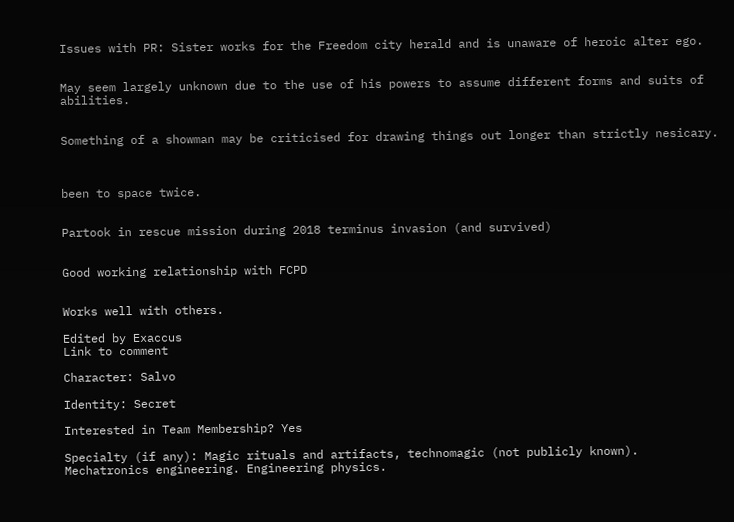Issues with PR: Sister works for the Freedom city herald and is unaware of heroic alter ego.


May seem largely unknown due to the use of his powers to assume different forms and suits of abilities.


Something of a showman may be criticised for drawing things out longer than strictly nesicary.



been to space twice.


Partook in rescue mission during 2018 terminus invasion (and survived)


Good working relationship with FCPD


Works well with others.

Edited by Exaccus
Link to comment

Character: Salvo

Identity: Secret

Interested in Team Membership? Yes

Specialty (if any): Magic rituals and artifacts, technomagic (not publicly known). Mechatronics engineering. Engineering physics.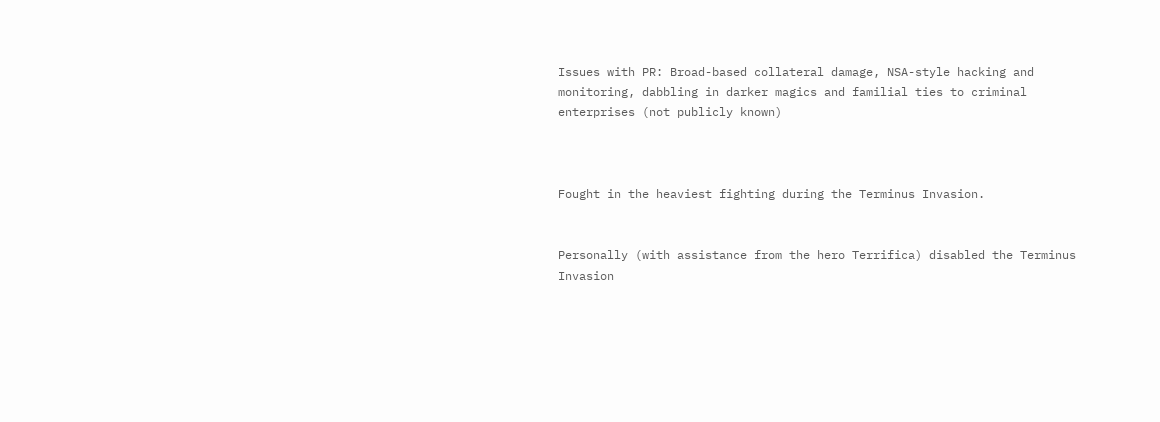Issues with PR: Broad-based collateral damage, NSA-style hacking and monitoring, dabbling in darker magics and familial ties to criminal enterprises (not publicly known)



Fought in the heaviest fighting during the Terminus Invasion.


Personally (with assistance from the hero Terrifica) disabled the Terminus Invasion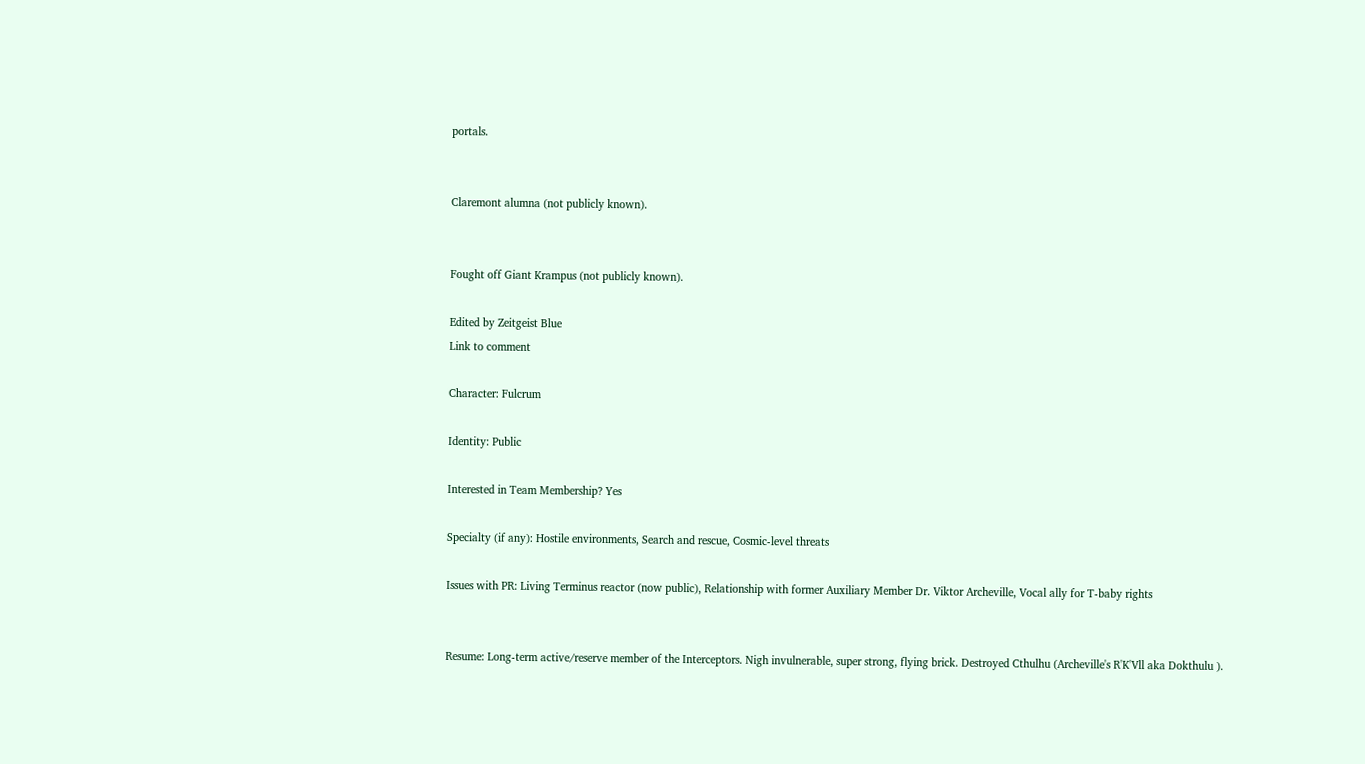portals.


Claremont alumna (not publicly known).


Fought off Giant Krampus (not publicly known).

Edited by Zeitgeist Blue
Link to comment

Character: Fulcrum

Identity: Public

Interested in Team Membership? Yes

Specialty (if any): Hostile environments, Search and rescue, Cosmic-level threats

Issues with PR: Living Terminus reactor (now public), Relationship with former Auxiliary Member Dr. Viktor Archeville, Vocal ally for T-baby rights


Resume: Long-term active/reserve member of the Interceptors. Nigh invulnerable, super strong, flying brick. Destroyed Cthulhu (Archeville's R'K'Vll aka Dokthulu ).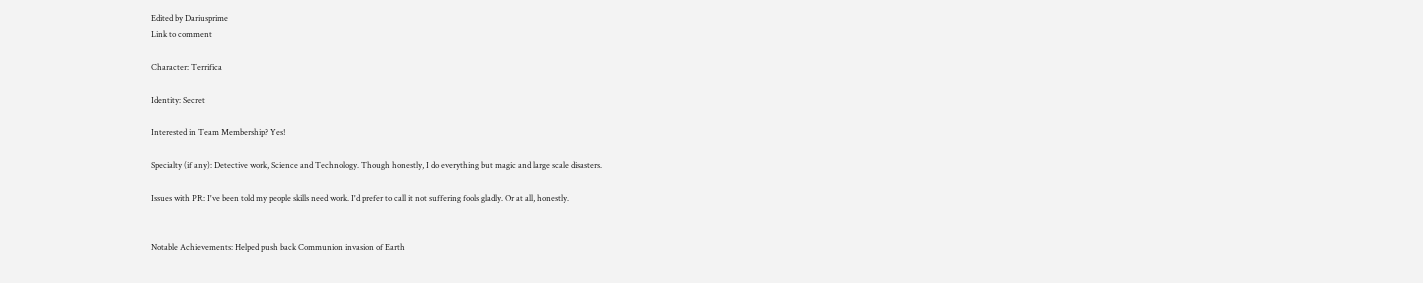Edited by Dariusprime
Link to comment

Character: Terrifica

Identity: Secret

Interested in Team Membership? Yes!

Specialty (if any): Detective work, Science and Technology. Though honestly, I do everything but magic and large scale disasters.

Issues with PR: I've been told my people skills need work. I'd prefer to call it not suffering fools gladly. Or at all, honestly.


Notable Achievements: Helped push back Communion invasion of Earth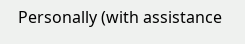Personally (with assistance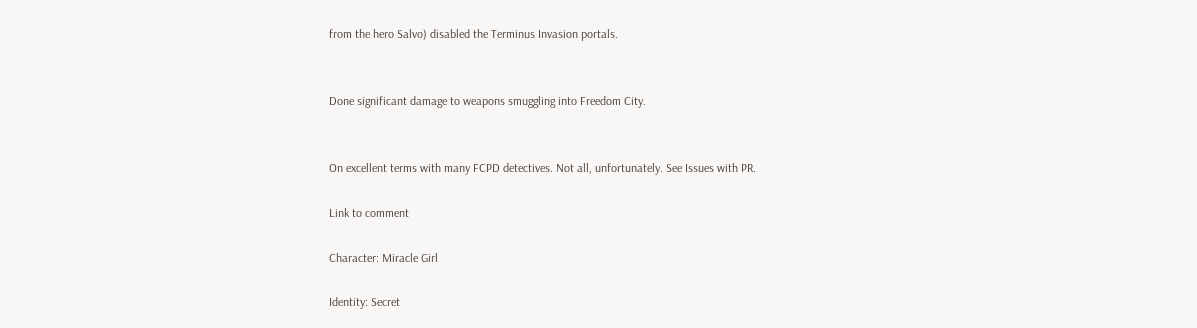from the hero Salvo) disabled the Terminus Invasion portals.


Done significant damage to weapons smuggling into Freedom City.


On excellent terms with many FCPD detectives. Not all, unfortunately. See Issues with PR.

Link to comment

Character: Miracle Girl

Identity: Secret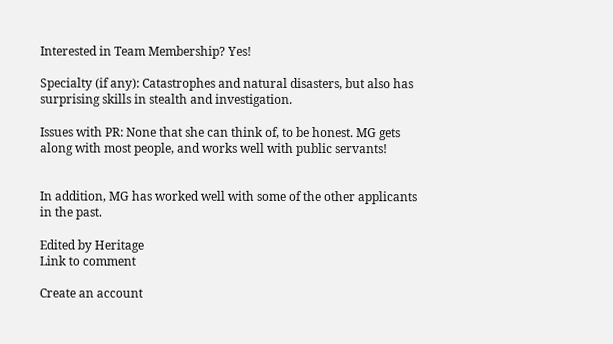Interested in Team Membership? Yes!

Specialty (if any): Catastrophes and natural disasters, but also has surprising skills in stealth and investigation.

Issues with PR: None that she can think of, to be honest. MG gets along with most people, and works well with public servants!


In addition, MG has worked well with some of the other applicants in the past.

Edited by Heritage
Link to comment

Create an account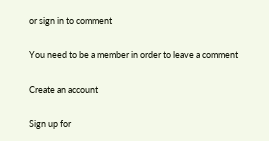or sign in to comment

You need to be a member in order to leave a comment

Create an account

Sign up for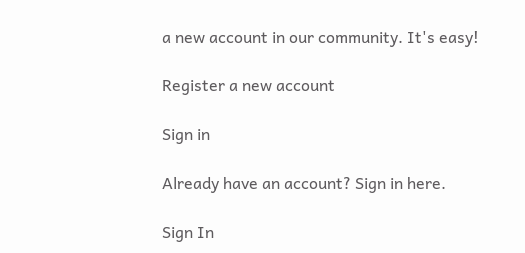a new account in our community. It's easy!

Register a new account

Sign in

Already have an account? Sign in here.

Sign In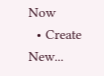Now
  • Create New...